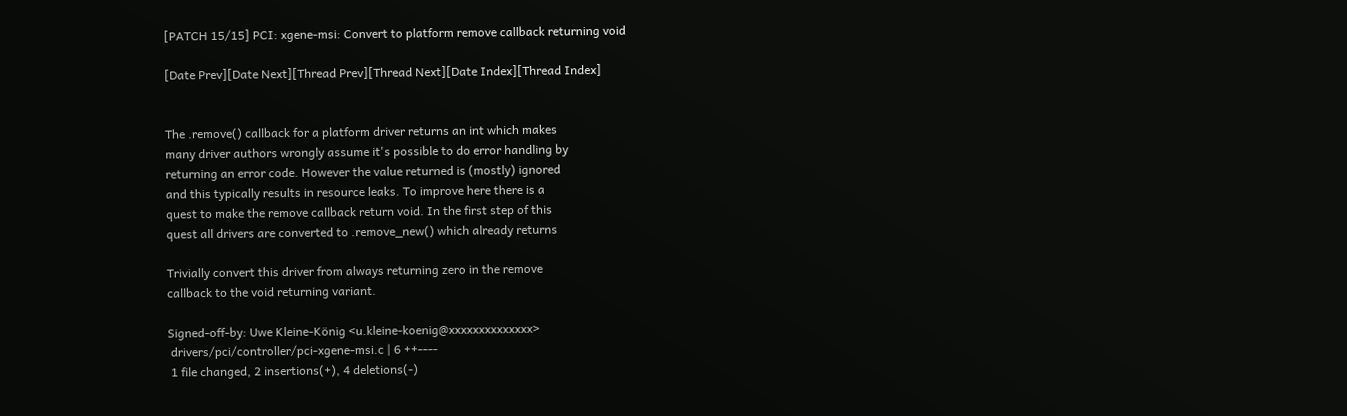[PATCH 15/15] PCI: xgene-msi: Convert to platform remove callback returning void

[Date Prev][Date Next][Thread Prev][Thread Next][Date Index][Thread Index]


The .remove() callback for a platform driver returns an int which makes
many driver authors wrongly assume it's possible to do error handling by
returning an error code. However the value returned is (mostly) ignored
and this typically results in resource leaks. To improve here there is a
quest to make the remove callback return void. In the first step of this
quest all drivers are converted to .remove_new() which already returns

Trivially convert this driver from always returning zero in the remove
callback to the void returning variant.

Signed-off-by: Uwe Kleine-König <u.kleine-koenig@xxxxxxxxxxxxxx>
 drivers/pci/controller/pci-xgene-msi.c | 6 ++----
 1 file changed, 2 insertions(+), 4 deletions(-)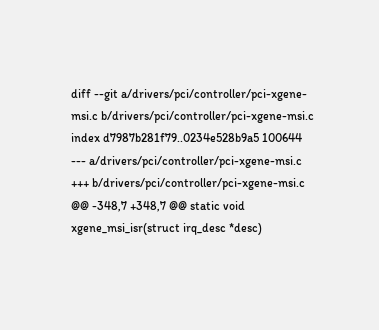diff --git a/drivers/pci/controller/pci-xgene-msi.c b/drivers/pci/controller/pci-xgene-msi.c
index d7987b281f79..0234e528b9a5 100644
--- a/drivers/pci/controller/pci-xgene-msi.c
+++ b/drivers/pci/controller/pci-xgene-msi.c
@@ -348,7 +348,7 @@ static void xgene_msi_isr(struct irq_desc *desc)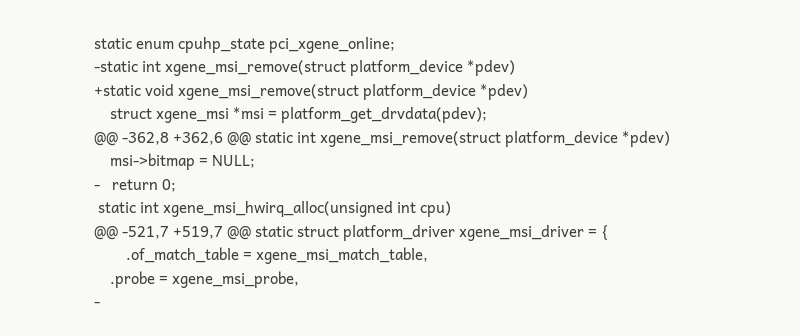static enum cpuhp_state pci_xgene_online;
-static int xgene_msi_remove(struct platform_device *pdev)
+static void xgene_msi_remove(struct platform_device *pdev)
    struct xgene_msi *msi = platform_get_drvdata(pdev);
@@ -362,8 +362,6 @@ static int xgene_msi_remove(struct platform_device *pdev)
    msi->bitmap = NULL;
-   return 0;
 static int xgene_msi_hwirq_alloc(unsigned int cpu)
@@ -521,7 +519,7 @@ static struct platform_driver xgene_msi_driver = {
        .of_match_table = xgene_msi_match_table,
    .probe = xgene_msi_probe,
-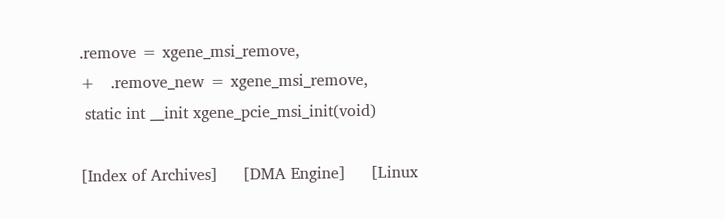.remove = xgene_msi_remove,
+   .remove_new = xgene_msi_remove,
 static int __init xgene_pcie_msi_init(void)

[Index of Archives]     [DMA Engine]     [Linux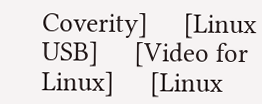Coverity]     [Linux USB]     [Video for Linux]     [Linux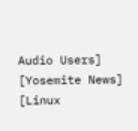Audio Users]     [Yosemite News]     [Linux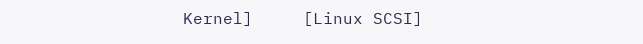Kernel]     [Linux SCSI]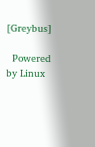[Greybus]

  Powered by Linux